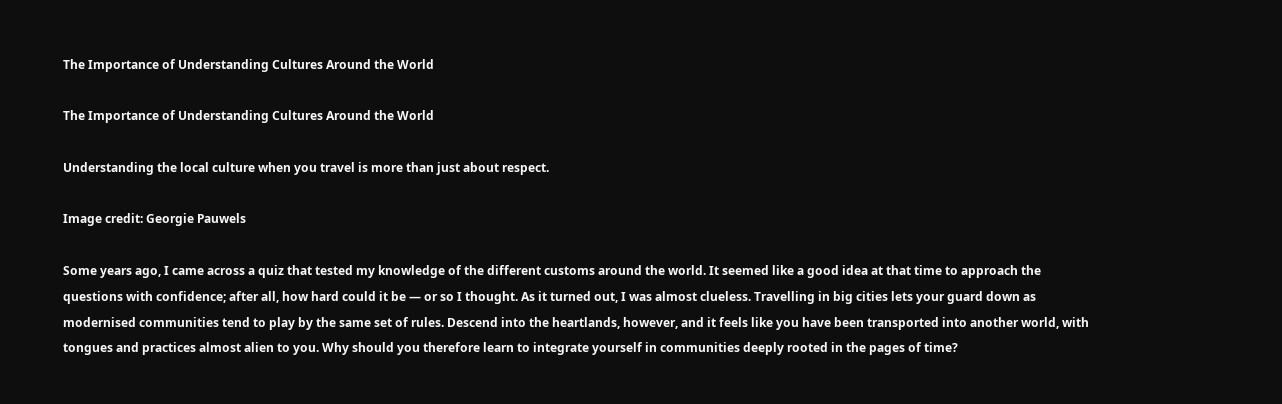The Importance of Understanding Cultures Around the World

The Importance of Understanding Cultures Around the World

Understanding the local culture when you travel is more than just about respect.

Image credit: Georgie Pauwels

Some years ago, I came across a quiz that tested my knowledge of the different customs around the world. It seemed like a good idea at that time to approach the questions with confidence; after all, how hard could it be — or so I thought. As it turned out, I was almost clueless. Travelling in big cities lets your guard down as modernised communities tend to play by the same set of rules. Descend into the heartlands, however, and it feels like you have been transported into another world, with tongues and practices almost alien to you. Why should you therefore learn to integrate yourself in communities deeply rooted in the pages of time?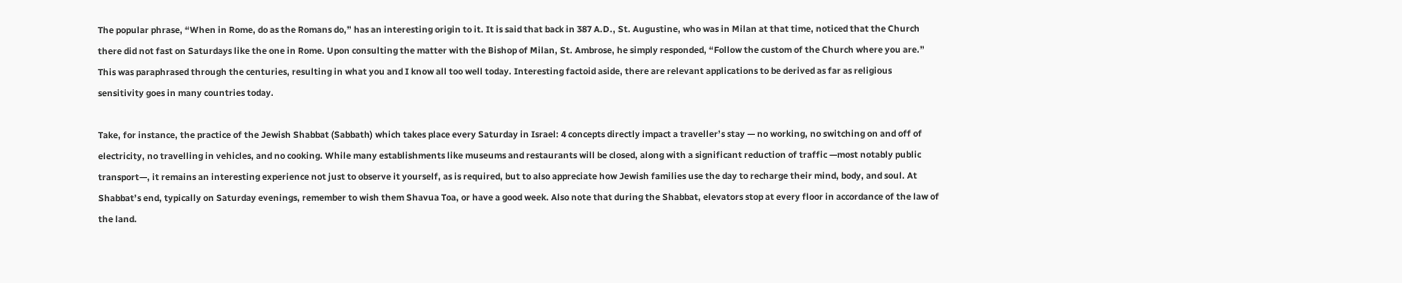The popular phrase, “When in Rome, do as the Romans do,” has an interesting origin to it. It is said that back in 387 A.D., St. Augustine, who was in Milan at that time, noticed that the Church there did not fast on Saturdays like the one in Rome. Upon consulting the matter with the Bishop of Milan, St. Ambrose, he simply responded, “Follow the custom of the Church where you are.” This was paraphrased through the centuries, resulting in what you and I know all too well today. Interesting factoid aside, there are relevant applications to be derived as far as religious sensitivity goes in many countries today.

Take, for instance, the practice of the Jewish Shabbat (Sabbath) which takes place every Saturday in Israel: 4 concepts directly impact a traveller’s stay — no working, no switching on and off of electricity, no travelling in vehicles, and no cooking. While many establishments like museums and restaurants will be closed, along with a significant reduction of traffic —most notably public transport—, it remains an interesting experience not just to observe it yourself, as is required, but to also appreciate how Jewish families use the day to recharge their mind, body, and soul. At Shabbat’s end, typically on Saturday evenings, remember to wish them Shavua Toa, or have a good week. Also note that during the Shabbat, elevators stop at every floor in accordance of the law of the land.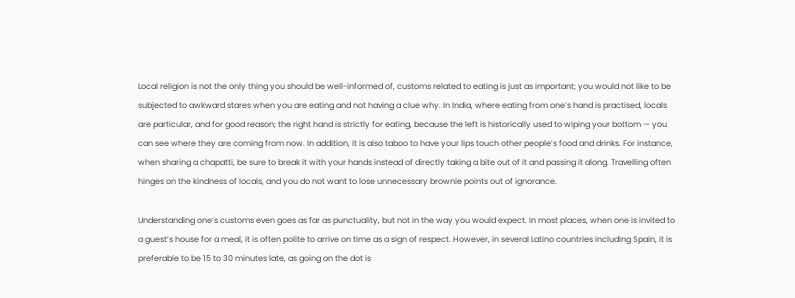Local religion is not the only thing you should be well-informed of, customs related to eating is just as important; you would not like to be subjected to awkward stares when you are eating and not having a clue why. In India, where eating from one’s hand is practised, locals are particular, and for good reason; the right hand is strictly for eating, because the left is historically used to wiping your bottom — you can see where they are coming from now. In addition, it is also taboo to have your lips touch other people’s food and drinks. For instance, when sharing a chapatti, be sure to break it with your hands instead of directly taking a bite out of it and passing it along. Travelling often hinges on the kindness of locals, and you do not want to lose unnecessary brownie points out of ignorance.

Understanding one’s customs even goes as far as punctuality, but not in the way you would expect. In most places, when one is invited to a guest’s house for a meal, it is often polite to arrive on time as a sign of respect. However, in several Latino countries including Spain, it is preferable to be 15 to 30 minutes late, as going on the dot is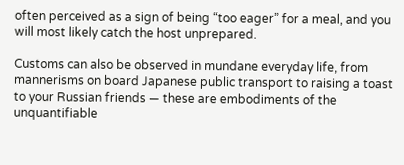often perceived as a sign of being “too eager” for a meal, and you will most likely catch the host unprepared.

Customs can also be observed in mundane everyday life, from mannerisms on board Japanese public transport to raising a toast to your Russian friends — these are embodiments of the unquantifiable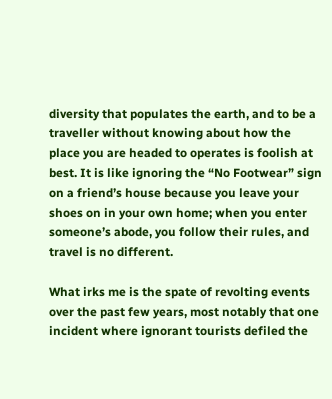diversity that populates the earth, and to be a traveller without knowing about how the place you are headed to operates is foolish at best. It is like ignoring the “No Footwear” sign on a friend’s house because you leave your shoes on in your own home; when you enter someone’s abode, you follow their rules, and travel is no different.

What irks me is the spate of revolting events over the past few years, most notably that one incident where ignorant tourists defiled the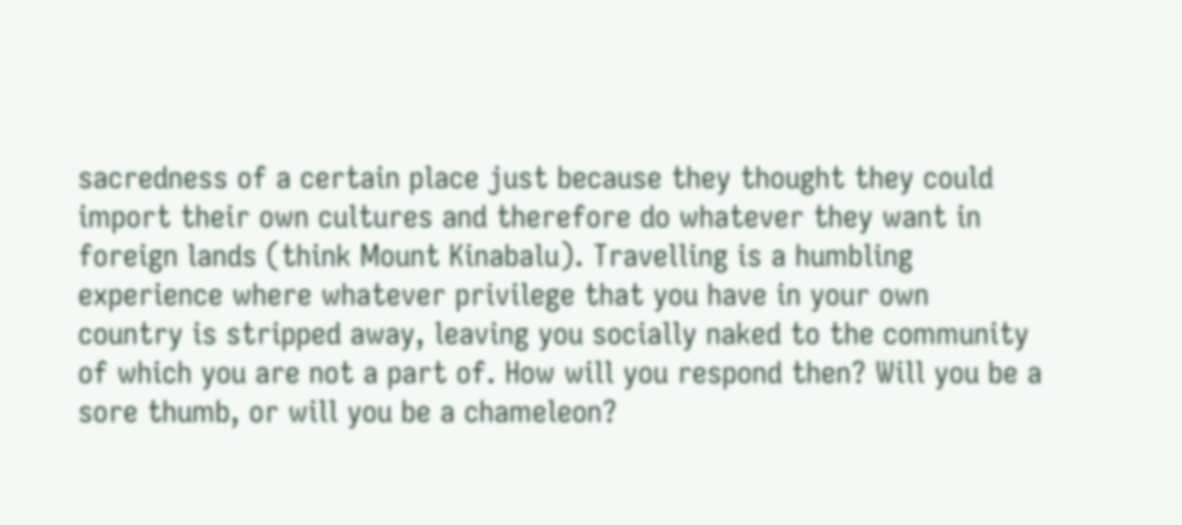sacredness of a certain place just because they thought they could import their own cultures and therefore do whatever they want in foreign lands (think Mount Kinabalu). Travelling is a humbling experience where whatever privilege that you have in your own country is stripped away, leaving you socially naked to the community of which you are not a part of. How will you respond then? Will you be a sore thumb, or will you be a chameleon?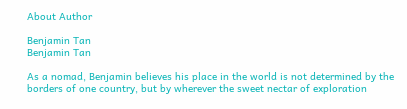About Author

Benjamin Tan
Benjamin Tan

As a nomad, Benjamin believes his place in the world is not determined by the borders of one country, but by wherever the sweet nectar of exploration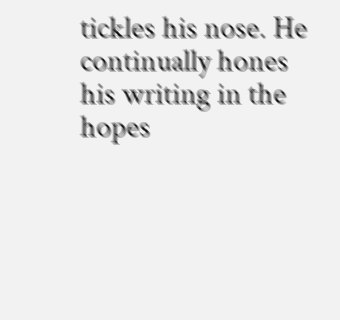tickles his nose. He continually hones his writing in the hopes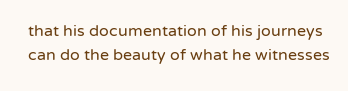that his documentation of his journeys can do the beauty of what he witnesses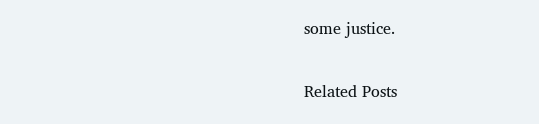some justice.


Related Posts